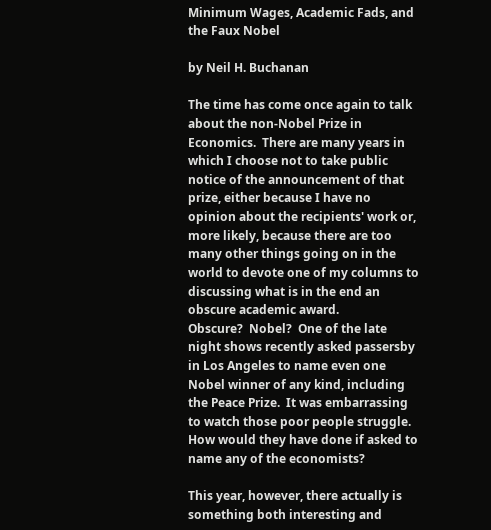Minimum Wages, Academic Fads, and the Faux Nobel

by Neil H. Buchanan

The time has come once again to talk about the non-Nobel Prize in Economics.  There are many years in which I choose not to take public notice of the announcement of that prize, either because I have no opinion about the recipients' work or, more likely, because there are too many other things going on in the world to devote one of my columns to discussing what is in the end an obscure academic award.
Obscure?  Nobel?  One of the late night shows recently asked passersby in Los Angeles to name even one Nobel winner of any kind, including the Peace Prize.  It was embarrassing to watch those poor people struggle.  How would they have done if asked to name any of the economists?

This year, however, there actually is something both interesting and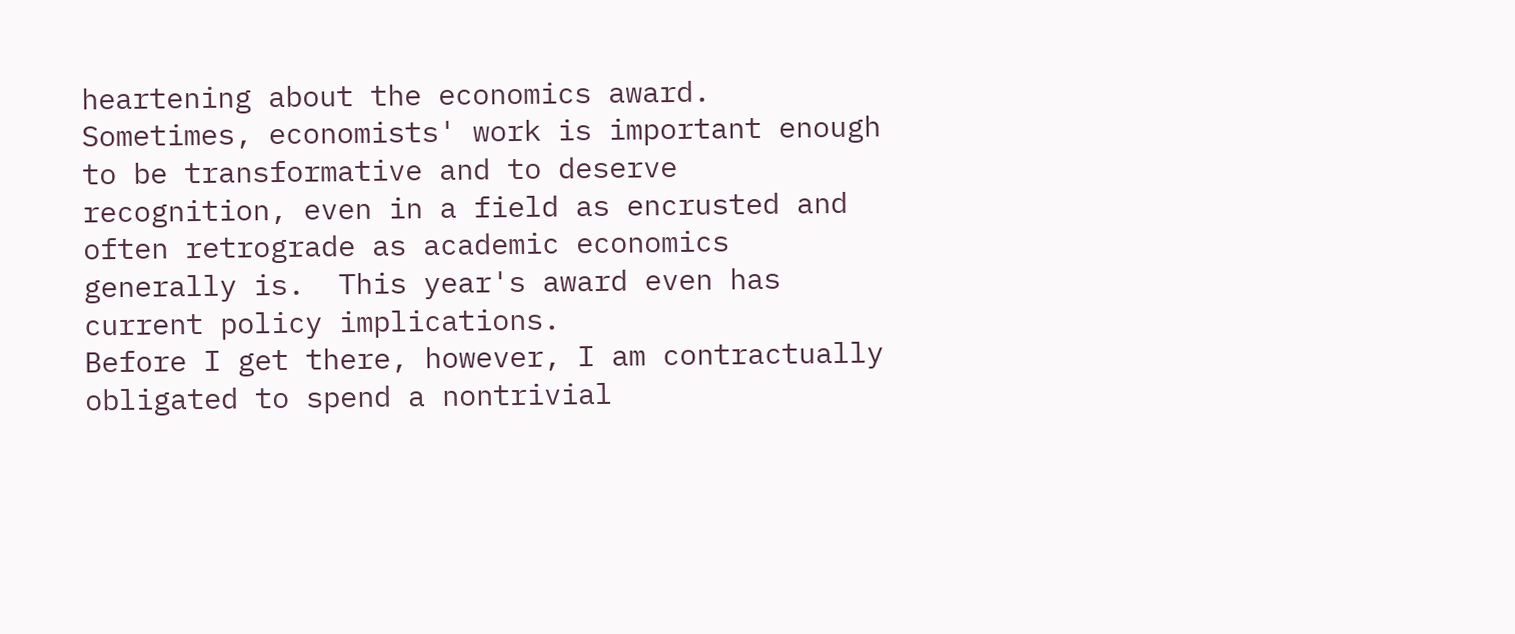heartening about the economics award.  Sometimes, economists' work is important enough to be transformative and to deserve recognition, even in a field as encrusted and often retrograde as academic economics generally is.  This year's award even has current policy implications.
Before I get there, however, I am contractually obligated to spend a nontrivial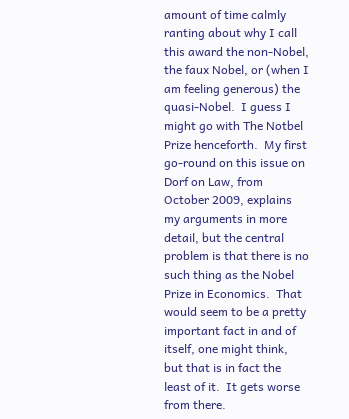amount of time calmly ranting about why I call this award the non-Nobel, the faux Nobel, or (when I am feeling generous) the quasi-Nobel.  I guess I might go with The Notbel Prize henceforth.  My first go-round on this issue on Dorf on Law, from October 2009, explains my arguments in more detail, but the central problem is that there is no such thing as the Nobel Prize in Economics.  That would seem to be a pretty important fact in and of itself, one might think, but that is in fact the least of it.  It gets worse from there.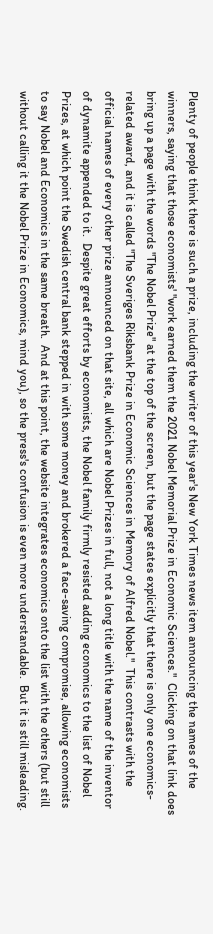Plenty of people think there is such a prize, including the writer of this year's New York Times news item announcing the names of the winners, saying that those economists' "work earned them the 2021 Nobel Memorial Prize in Economic Sciences."  Clicking on that link does bring up a page with the words "The Nobel Prize" at the top of the screen, but the page states explicitly that there is only one economics-related award, and it is called "The Sveriges Riksbank Prize in Economic Sciences in Memory of Alfred Nobel."  This contrasts with the official names of every other prize announced on that site, all which are Nobel Prizes in full, not a long title with the name of the inventor of dynamite appended to it.  Despite great efforts by economists, the Nobel family firmly resisted adding economics to the list of Nobel Prizes, at which point the Swedish central bank stepped in with some money and brokered a face-saving compromise, allowing economists to say Nobel and Economics in the same breath.  And at this point, the website integrates economics onto the list with the others (but still without calling it the Nobel Prize in Economics, mind you), so the press's confusion is even more understandable.  But it is still misleading.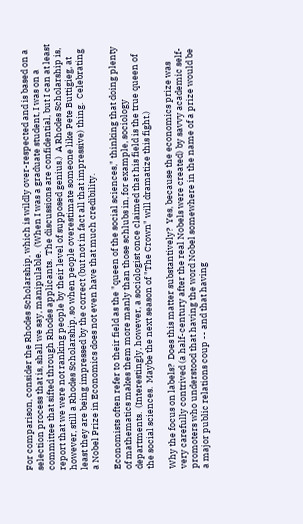For comparison, consider the Rhodes Scholarship, which is wildly over-respected and is based on a selection process that is, shall we say, manipulable.  (When I was a graduate student, I was on a committee that sifted through Rhodes applicants.  The discussions are confidential, but I can at least report that we were not ranking people by their level of supposed genius.)  A Rhodes Scholarship is, however, still a Rhodes Scholarship, so when people overestimate someone like Pete Buttigieg, at least they are being impressed by the correct (but not in fact all that impressive) thing.  Celebrating a Nobel Prize in Economics does not even have that much credibility.

Economists often refer to their field as the "queen of the social sciences," thinking that doing plenty of mathematics makes them more manly than those schlubs in, for example, sociology departments.  (Interestingly, however, a sociologist once claimed that his field is the true queen of the social sciences.  Maybe the next season of "The Crown" will dramatize this fight.)

Why the focus on labels?  Does this matter substantively?  Yes, because the economics prize was very carefully contrived (a half-century after the real Nobels were created) by savvy academic self-promoters who understood that having the word Nobel somewhere in the name of a prize would be a major public relations coup -- and that having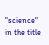"science" in the title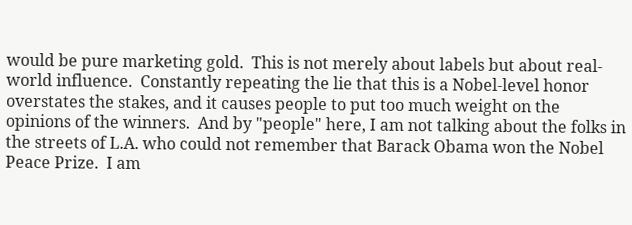would be pure marketing gold.  This is not merely about labels but about real-world influence.  Constantly repeating the lie that this is a Nobel-level honor overstates the stakes, and it causes people to put too much weight on the opinions of the winners.  And by "people" here, I am not talking about the folks in the streets of L.A. who could not remember that Barack Obama won the Nobel Peace Prize.  I am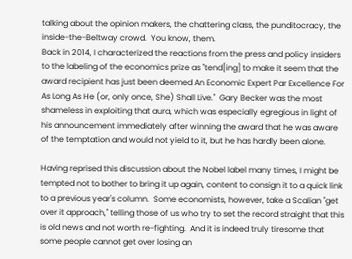talking about the opinion makers, the chattering class, the punditocracy, the inside-the-Beltway crowd.  You know, them.
Back in 2014, I characterized the reactions from the press and policy insiders to the labeling of the economics prize as "tend[ing] to make it seem that the award recipient has just been deemed An Economic Expert Par Excellence For As Long As He (or, only once, She) Shall Live."  Gary Becker was the most shameless in exploiting that aura, which was especially egregious in light of his announcement immediately after winning the award that he was aware of the temptation and would not yield to it, but he has hardly been alone.

Having reprised this discussion about the Nobel label many times, I might be tempted not to bother to bring it up again, content to consign it to a quick link to a previous year's column.  Some economists, however, take a Scalian "get over it approach," telling those of us who try to set the record straight that this is old news and not worth re-fighting.  And it is indeed truly tiresome that some people cannot get over losing an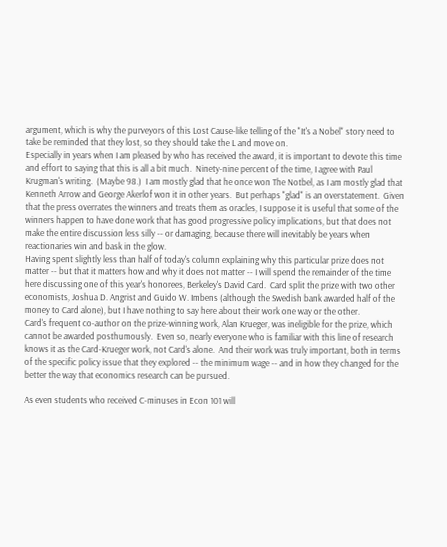argument, which is why the purveyors of this Lost Cause-like telling of the "It's a Nobel" story need to take be reminded that they lost, so they should take the L and move on.
Especially in years when I am pleased by who has received the award, it is important to devote this time and effort to saying that this is all a bit much.  Ninety-nine percent of the time, I agree with Paul Krugman's writing.  (Maybe 98.)  I am mostly glad that he once won The Notbel, as I am mostly glad that Kenneth Arrow and George Akerlof won it in other years.  But perhaps "glad" is an overstatement.  Given that the press overrates the winners and treats them as oracles, I suppose it is useful that some of the winners happen to have done work that has good progressive policy implications, but that does not make the entire discussion less silly -- or damaging, because there will inevitably be years when reactionaries win and bask in the glow.
Having spent slightly less than half of today's column explaining why this particular prize does not matter -- but that it matters how and why it does not matter -- I will spend the remainder of the time here discussing one of this year's honorees, Berkeley's David Card.  Card split the prize with two other economists, Joshua D. Angrist and Guido W. Imbens (although the Swedish bank awarded half of the money to Card alone), but I have nothing to say here about their work one way or the other.
Card's frequent co-author on the prize-winning work, Alan Krueger, was ineligible for the prize, which cannot be awarded posthumously.  Even so, nearly everyone who is familiar with this line of research knows it as the Card-Krueger work, not Card's alone.  And their work was truly important, both in terms of the specific policy issue that they explored -- the minimum wage -- and in how they changed for the better the way that economics research can be pursued.

As even students who received C-minuses in Econ 101 will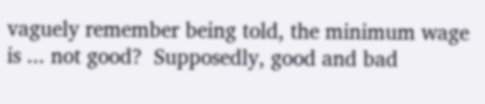vaguely remember being told, the minimum wage is ... not good?  Supposedly, good and bad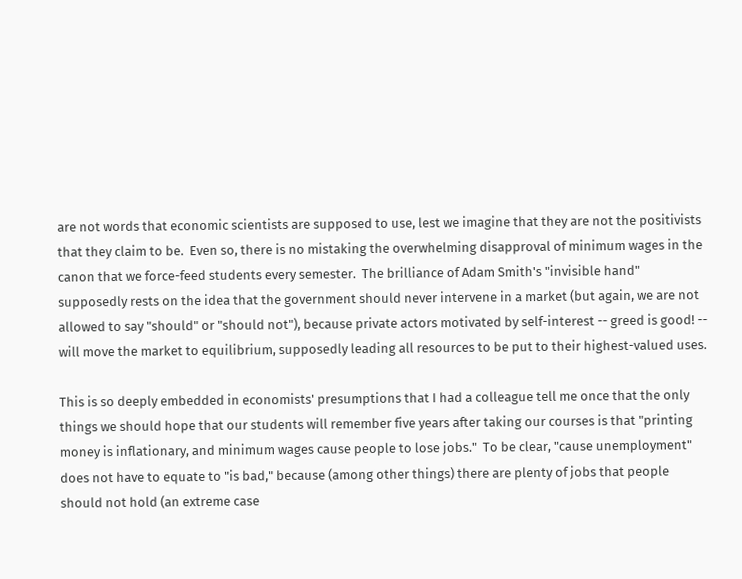are not words that economic scientists are supposed to use, lest we imagine that they are not the positivists that they claim to be.  Even so, there is no mistaking the overwhelming disapproval of minimum wages in the canon that we force-feed students every semester.  The brilliance of Adam Smith's "invisible hand" supposedly rests on the idea that the government should never intervene in a market (but again, we are not allowed to say "should" or "should not"), because private actors motivated by self-interest -- greed is good! -- will move the market to equilibrium, supposedly leading all resources to be put to their highest-valued uses.

This is so deeply embedded in economists' presumptions that I had a colleague tell me once that the only things we should hope that our students will remember five years after taking our courses is that "printing money is inflationary, and minimum wages cause people to lose jobs."  To be clear, "cause unemployment" does not have to equate to "is bad," because (among other things) there are plenty of jobs that people should not hold (an extreme case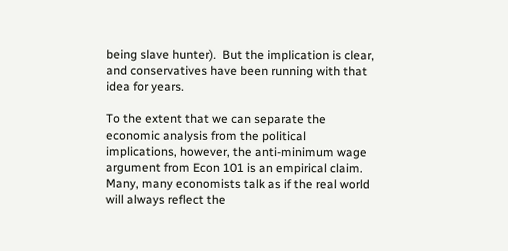being slave hunter).  But the implication is clear, and conservatives have been running with that idea for years.

To the extent that we can separate the economic analysis from the political implications, however, the anti-minimum wage argument from Econ 101 is an empirical claim.  Many, many economists talk as if the real world will always reflect the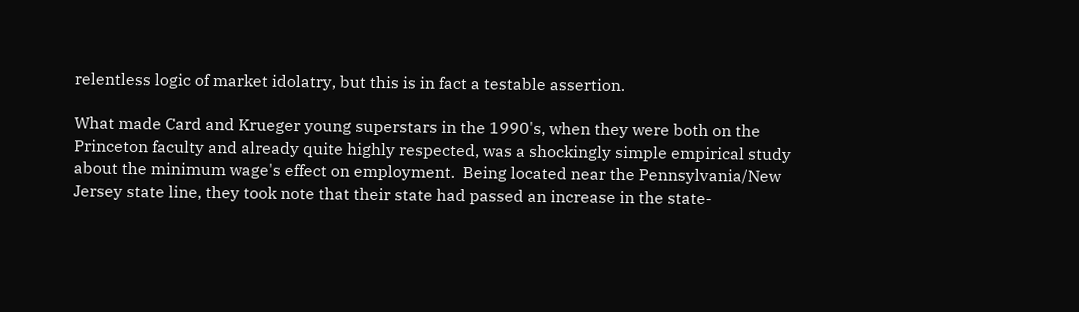relentless logic of market idolatry, but this is in fact a testable assertion.

What made Card and Krueger young superstars in the 1990's, when they were both on the Princeton faculty and already quite highly respected, was a shockingly simple empirical study about the minimum wage's effect on employment.  Being located near the Pennsylvania/New Jersey state line, they took note that their state had passed an increase in the state-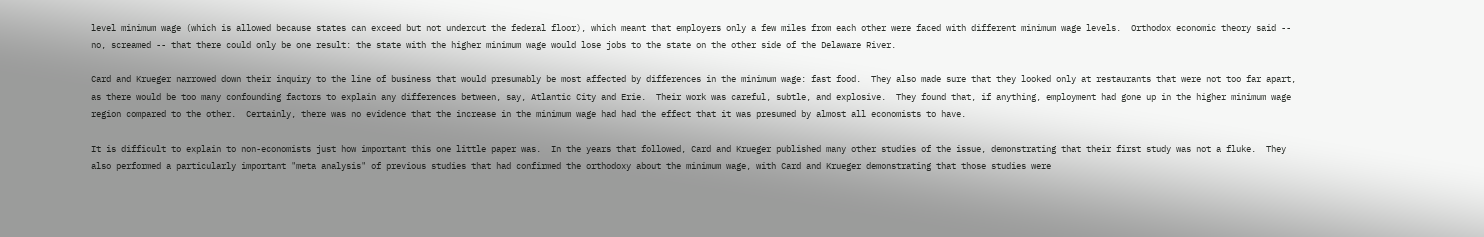level minimum wage (which is allowed because states can exceed but not undercut the federal floor), which meant that employers only a few miles from each other were faced with different minimum wage levels.  Orthodox economic theory said -- no, screamed -- that there could only be one result: the state with the higher minimum wage would lose jobs to the state on the other side of the Delaware River.

Card and Krueger narrowed down their inquiry to the line of business that would presumably be most affected by differences in the minimum wage: fast food.  They also made sure that they looked only at restaurants that were not too far apart, as there would be too many confounding factors to explain any differences between, say, Atlantic City and Erie.  Their work was careful, subtle, and explosive.  They found that, if anything, employment had gone up in the higher minimum wage region compared to the other.  Certainly, there was no evidence that the increase in the minimum wage had had the effect that it was presumed by almost all economists to have.

It is difficult to explain to non-economists just how important this one little paper was.  In the years that followed, Card and Krueger published many other studies of the issue, demonstrating that their first study was not a fluke.  They also performed a particularly important "meta analysis" of previous studies that had confirmed the orthodoxy about the minimum wage, with Card and Krueger demonstrating that those studies were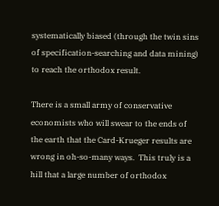systematically biased (through the twin sins of specification-searching and data mining) to reach the orthodox result.

There is a small army of conservative economists who will swear to the ends of the earth that the Card-Krueger results are wrong in oh-so-many ways.  This truly is a hill that a large number of orthodox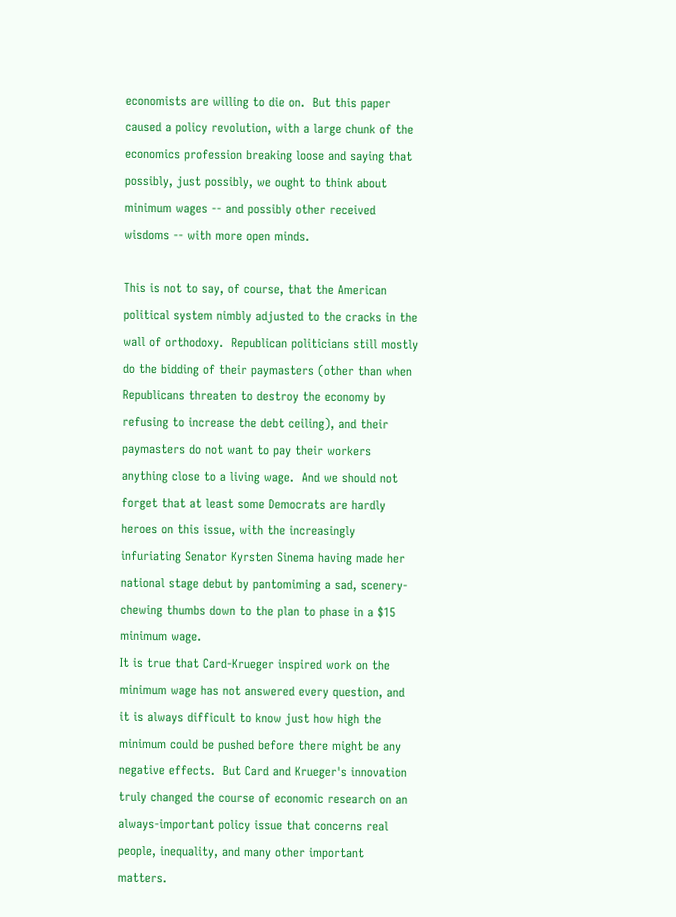economists are willing to die on.  But this paper caused a policy revolution, with a large chunk of the economics profession breaking loose and saying that possibly, just possibly, we ought to think about minimum wages -- and possibly other received wisdoms -- with more open minds.

This is not to say, of course, that the American political system nimbly adjusted to the cracks in the wall of orthodoxy.  Republican politicians still mostly do the bidding of their paymasters (other than when Republicans threaten to destroy the economy by refusing to increase the debt ceiling), and their paymasters do not want to pay their workers anything close to a living wage.  And we should not forget that at least some Democrats are hardly heroes on this issue, with the increasingly infuriating Senator Kyrsten Sinema having made her national stage debut by pantomiming a sad, scenery-chewing thumbs down to the plan to phase in a $15 minimum wage.
It is true that Card-Krueger inspired work on the minimum wage has not answered every question, and it is always difficult to know just how high the minimum could be pushed before there might be any negative effects.  But Card and Krueger's innovation truly changed the course of economic research on an always-important policy issue that concerns real people, inequality, and many other important matters.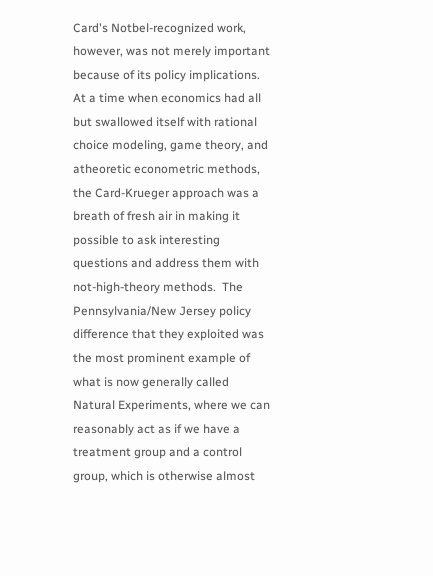Card's Notbel-recognized work, however, was not merely important because of its policy implications.  At a time when economics had all but swallowed itself with rational choice modeling, game theory, and atheoretic econometric methods, the Card-Krueger approach was a breath of fresh air in making it possible to ask interesting questions and address them with not-high-theory methods.  The Pennsylvania/New Jersey policy difference that they exploited was the most prominent example of what is now generally called Natural Experiments, where we can reasonably act as if we have a treatment group and a control group, which is otherwise almost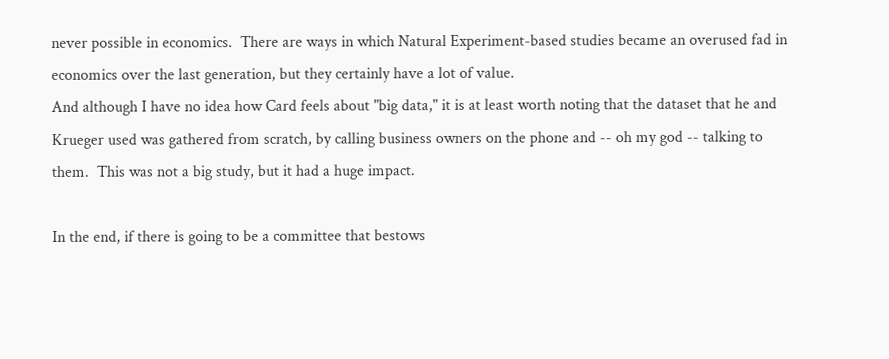never possible in economics.  There are ways in which Natural Experiment-based studies became an overused fad in economics over the last generation, but they certainly have a lot of value.
And although I have no idea how Card feels about "big data," it is at least worth noting that the dataset that he and Krueger used was gathered from scratch, by calling business owners on the phone and -- oh my god -- talking to them.  This was not a big study, but it had a huge impact.

In the end, if there is going to be a committee that bestows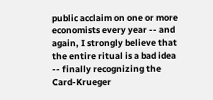public acclaim on one or more economists every year -- and again, I strongly believe that the entire ritual is a bad idea -- finally recognizing the Card-Krueger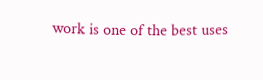work is one of the best uses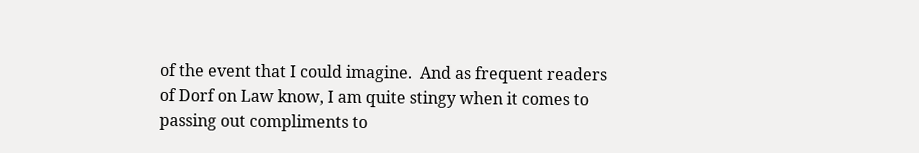of the event that I could imagine.  And as frequent readers of Dorf on Law know, I am quite stingy when it comes to passing out compliments to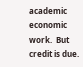academic economic work.  But credit is due.